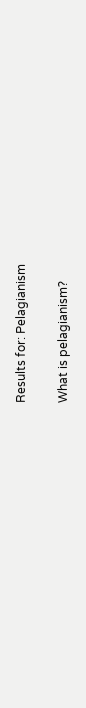Results for: Pelagianism

What is pelagianism?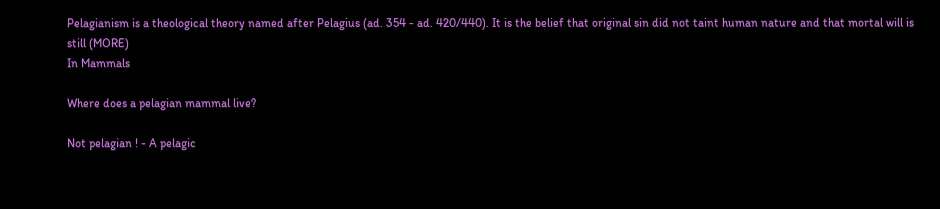Pelagianism is a theological theory named after Pelagius (ad. 354 - ad. 420/440). It is the belief that original sin did not taint human nature and that mortal will is still (MORE)
In Mammals

Where does a pelagian mammal live?

Not pelagian ! - A pelagic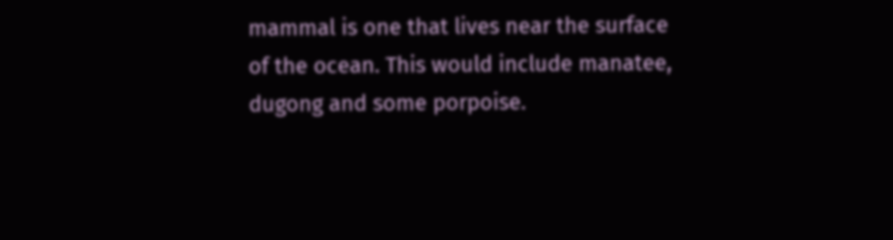mammal is one that lives near the surface of the ocean. This would include manatee, dugong and some porpoise.